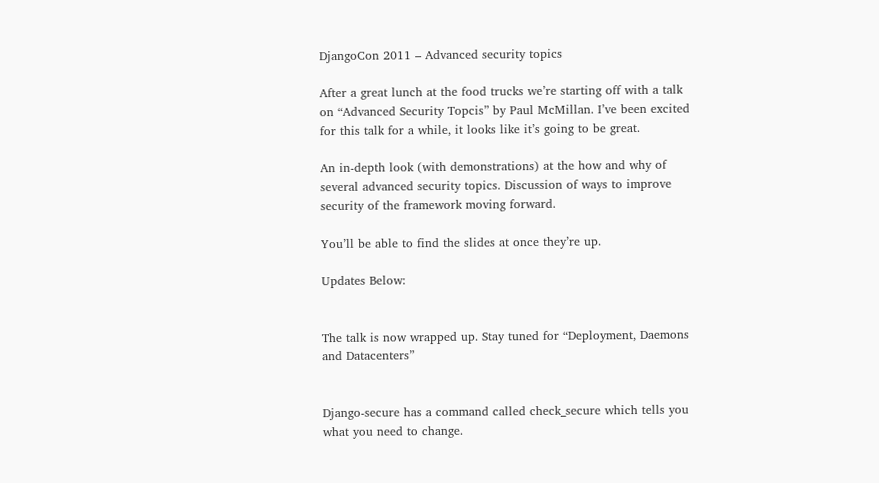DjangoCon 2011 – Advanced security topics

After a great lunch at the food trucks we’re starting off with a talk on “Advanced Security Topcis” by Paul McMillan. I’ve been excited for this talk for a while, it looks like it’s going to be great.

An in-depth look (with demonstrations) at the how and why of several advanced security topics. Discussion of ways to improve security of the framework moving forward.

You’ll be able to find the slides at once they’re up.

Updates Below:


The talk is now wrapped up. Stay tuned for “Deployment, Daemons and Datacenters”


Django-secure has a command called check_secure which tells you what you need to change.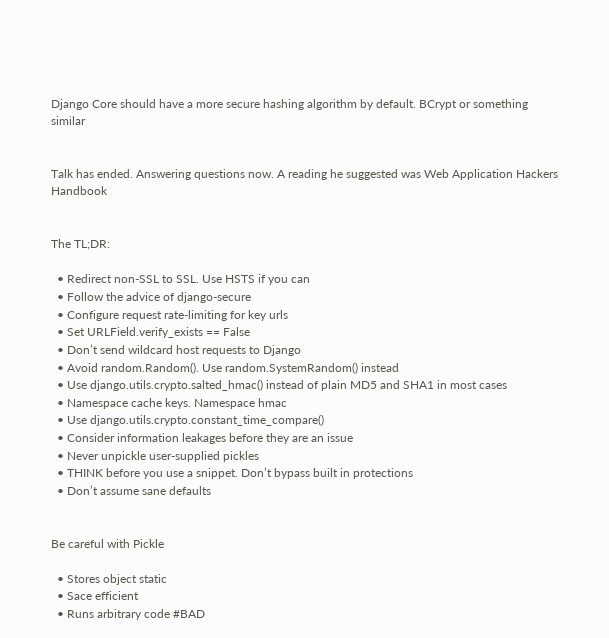Django Core should have a more secure hashing algorithm by default. BCrypt or something similar


Talk has ended. Answering questions now. A reading he suggested was Web Application Hackers Handbook


The TL;DR:

  • Redirect non-SSL to SSL. Use HSTS if you can
  • Follow the advice of django-secure
  • Configure request rate-limiting for key urls
  • Set URLField.verify_exists == False
  • Don’t send wildcard host requests to Django
  • Avoid random.Random(). Use random.SystemRandom() instead
  • Use django.utils.crypto.salted_hmac() instead of plain MD5 and SHA1 in most cases
  • Namespace cache keys. Namespace hmac
  • Use django.utils.crypto.constant_time_compare()
  • Consider information leakages before they are an issue
  • Never unpickle user-supplied pickles
  • THINK before you use a snippet. Don’t bypass built in protections
  • Don’t assume sane defaults


Be careful with Pickle

  • Stores object static
  • Sace efficient
  • Runs arbitrary code #BAD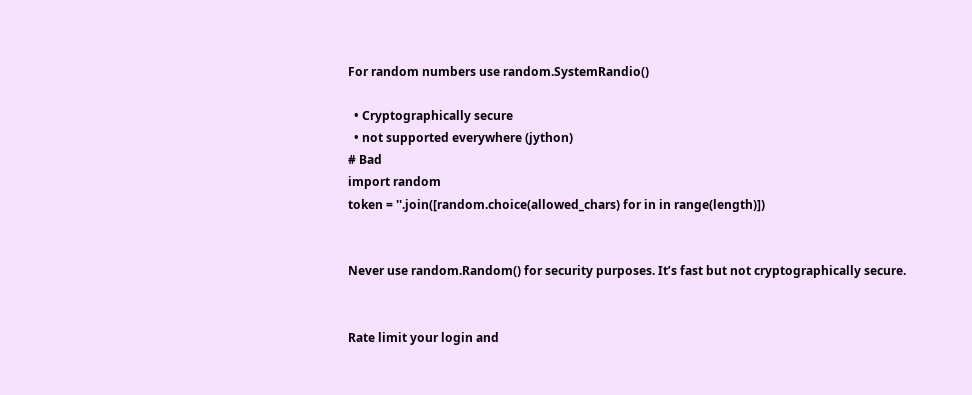For random numbers use random.SystemRandio()

  • Cryptographically secure
  • not supported everywhere (jython)
# Bad
import random
token = ''.join([random.choice(allowed_chars) for in in range(length)])


Never use random.Random() for security purposes. It’s fast but not cryptographically secure.


Rate limit your login and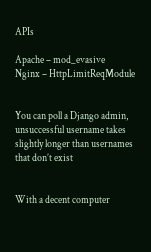APIs

Apache – mod_evasive
Nginx – HttpLimitReqModule


You can poll a Django admin, unsuccessful username takes slightly longer than usernames that don’t exist


With a decent computer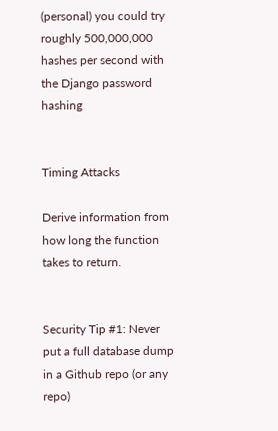(personal) you could try roughly 500,000,000 hashes per second with the Django password hashing


Timing Attacks

Derive information from how long the function takes to return.


Security Tip #1: Never put a full database dump in a Github repo (or any repo)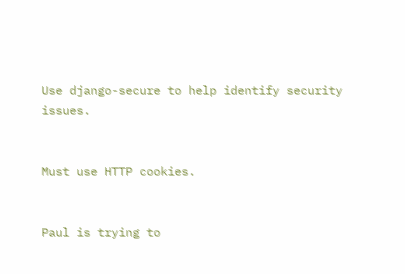Use django-secure to help identify security issues.


Must use HTTP cookies.


Paul is trying to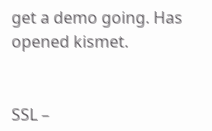get a demo going. Has opened kismet.


SSL –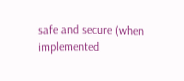safe and secure (when implemented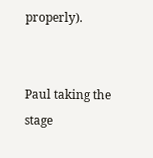properly).


Paul taking the stage